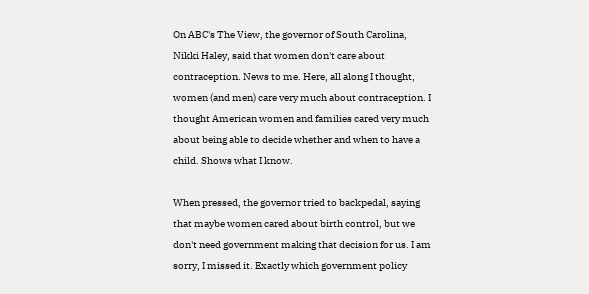On ABC's The View, the governor of South Carolina, Nikki Haley, said that women don't care about contraception. News to me. Here, all along I thought, women (and men) care very much about contraception. I thought American women and families cared very much about being able to decide whether and when to have a child. Shows what I know.

When pressed, the governor tried to backpedal, saying that maybe women cared about birth control, but we don't need government making that decision for us. I am sorry, I missed it. Exactly which government policy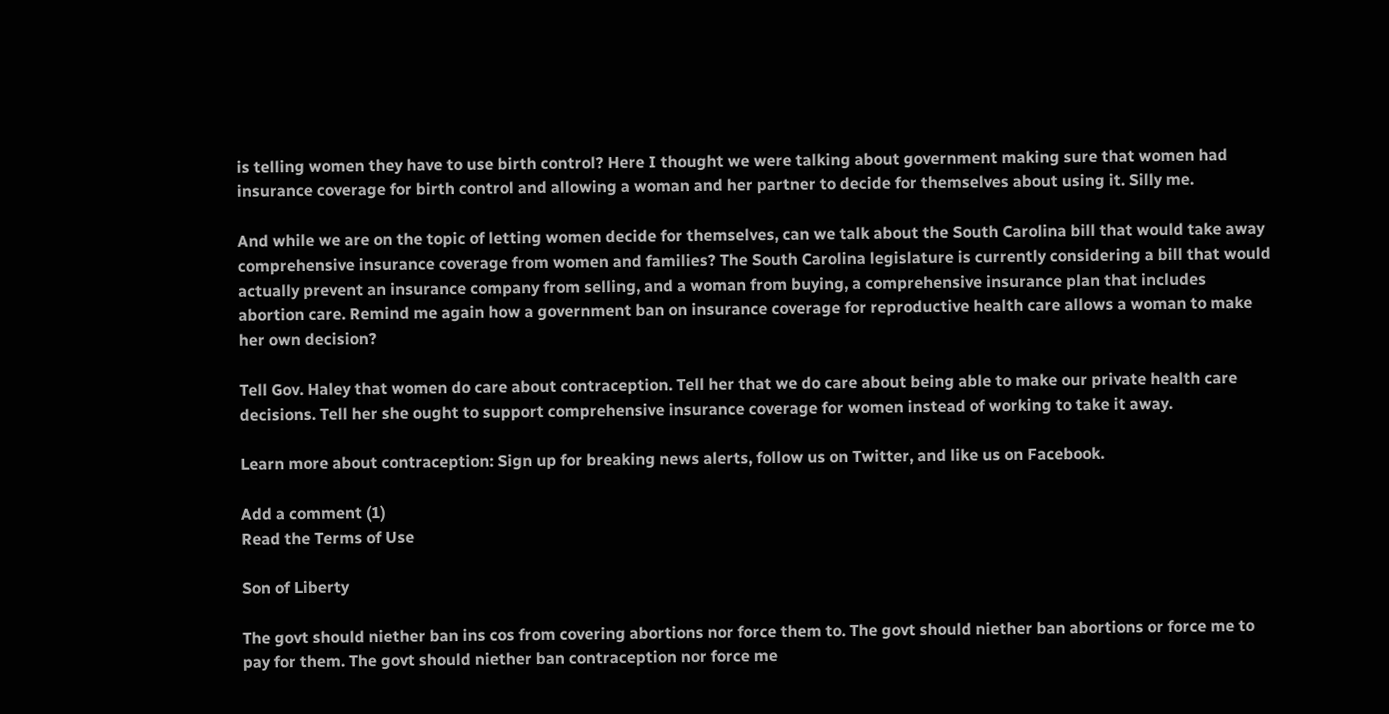is telling women they have to use birth control? Here I thought we were talking about government making sure that women had insurance coverage for birth control and allowing a woman and her partner to decide for themselves about using it. Silly me.

And while we are on the topic of letting women decide for themselves, can we talk about the South Carolina bill that would take away comprehensive insurance coverage from women and families? The South Carolina legislature is currently considering a bill that would actually prevent an insurance company from selling, and a woman from buying, a comprehensive insurance plan that includes abortion care. Remind me again how a government ban on insurance coverage for reproductive health care allows a woman to make her own decision?

Tell Gov. Haley that women do care about contraception. Tell her that we do care about being able to make our private health care decisions. Tell her she ought to support comprehensive insurance coverage for women instead of working to take it away.

Learn more about contraception: Sign up for breaking news alerts, follow us on Twitter, and like us on Facebook.

Add a comment (1)
Read the Terms of Use

Son of Liberty

The govt should niether ban ins cos from covering abortions nor force them to. The govt should niether ban abortions or force me to pay for them. The govt should niether ban contraception nor force me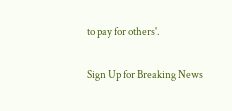to pay for others'.

Sign Up for Breaking News